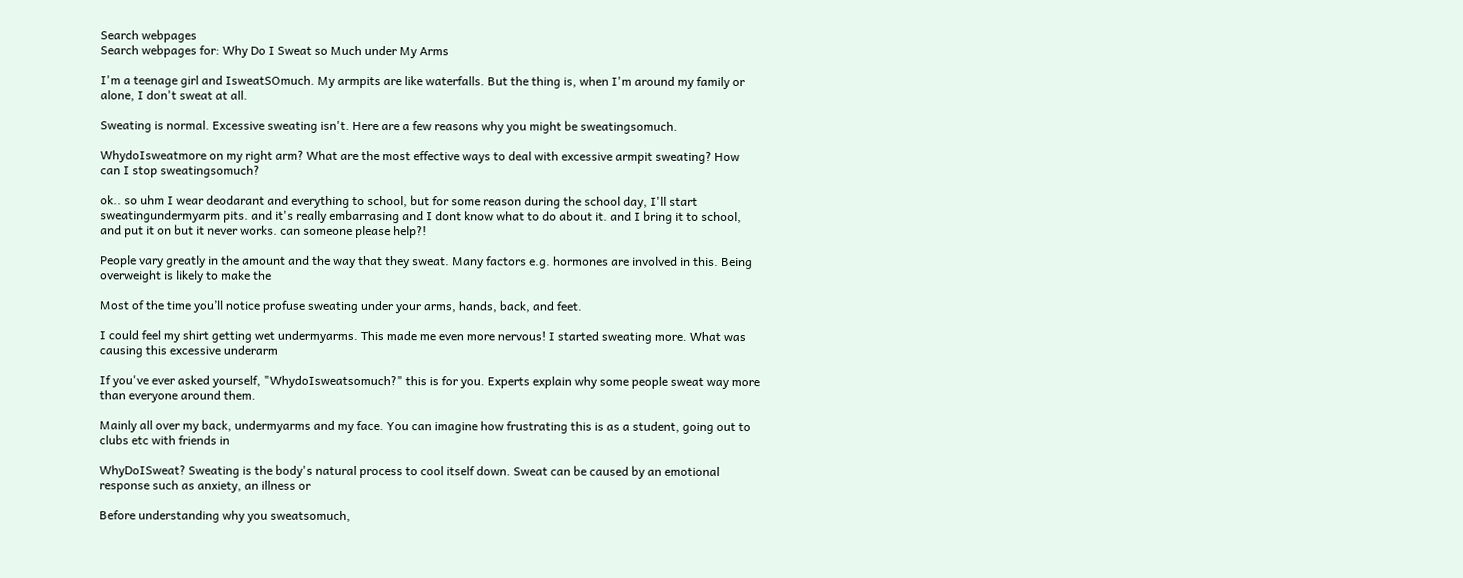Search webpages
Search webpages for: Why Do I Sweat so Much under My Arms

I'm a teenage girl and IsweatSOmuch. My armpits are like waterfalls. But the thing is, when I'm around my family or alone, I don't sweat at all.

Sweating is normal. Excessive sweating isn't. Here are a few reasons why you might be sweatingsomuch.

WhydoIsweatmore on my right arm? What are the most effective ways to deal with excessive armpit sweating? How can I stop sweatingsomuch?

ok.. so uhm I wear deodarant and everything to school, but for some reason during the school day, I'll start sweatingundermyarm pits. and it's really embarrasing and I dont know what to do about it. and I bring it to school, and put it on but it never works. can someone please help?!

People vary greatly in the amount and the way that they sweat. Many factors e.g. hormones are involved in this. Being overweight is likely to make the

Most of the time you’ll notice profuse sweating under your arms, hands, back, and feet.

I could feel my shirt getting wet undermyarms. This made me even more nervous! I started sweating more. What was causing this excessive underarm

If you've ever asked yourself, "WhydoIsweatsomuch?" this is for you. Experts explain why some people sweat way more than everyone around them.

Mainly all over my back, undermyarms and my face. You can imagine how frustrating this is as a student, going out to clubs etc with friends in

WhyDoISweat? Sweating is the body's natural process to cool itself down. Sweat can be caused by an emotional response such as anxiety, an illness or

Before understanding why you sweatsomuch,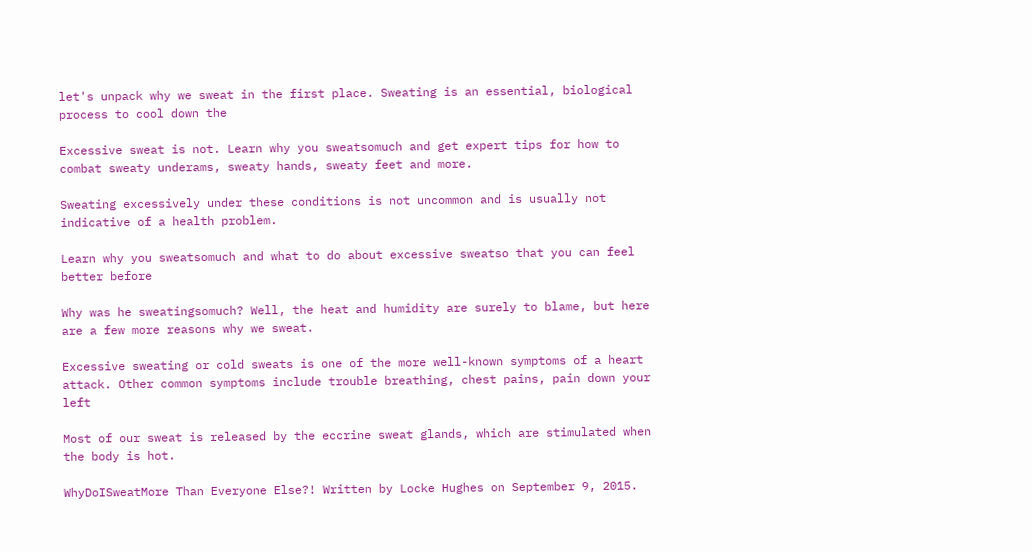let's unpack why we sweat in the first place. Sweating is an essential, biological process to cool down the

Excessive sweat is not. Learn why you sweatsomuch and get expert tips for how to combat sweaty underams, sweaty hands, sweaty feet and more.

Sweating excessively under these conditions is not uncommon and is usually not indicative of a health problem.

Learn why you sweatsomuch and what to do about excessive sweatso that you can feel better before

Why was he sweatingsomuch? Well, the heat and humidity are surely to blame, but here are a few more reasons why we sweat.

Excessive sweating or cold sweats is one of the more well-known symptoms of a heart attack. Other common symptoms include trouble breathing, chest pains, pain down your left

Most of our sweat is released by the eccrine sweat glands, which are stimulated when the body is hot.

WhyDoISweatMore Than Everyone Else?! Written by Locke Hughes on September 9, 2015.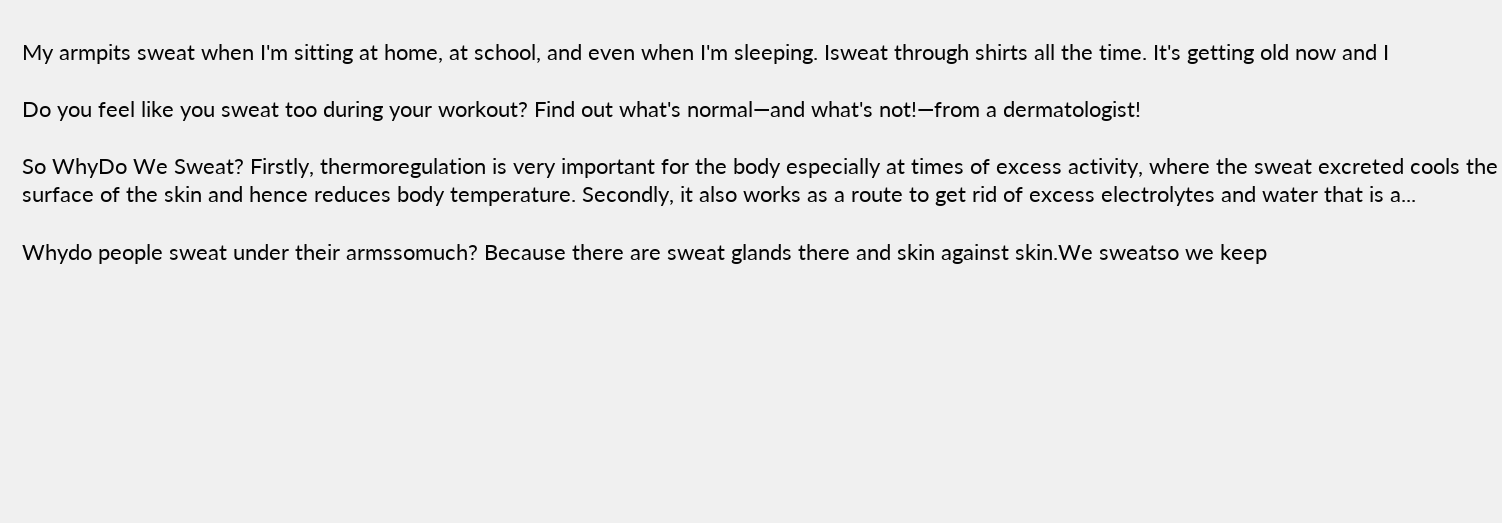My armpits sweat when I'm sitting at home, at school, and even when I'm sleeping. Isweat through shirts all the time. It's getting old now and I

Do you feel like you sweat too during your workout? Find out what's normal—and what's not!—from a dermatologist!

So WhyDo We Sweat? Firstly, thermoregulation is very important for the body especially at times of excess activity, where the sweat excreted cools the surface of the skin and hence reduces body temperature. Secondly, it also works as a route to get rid of excess electrolytes and water that is a...

Whydo people sweat under their armssomuch? Because there are sweat glands there and skin against skin.We sweatso we keep